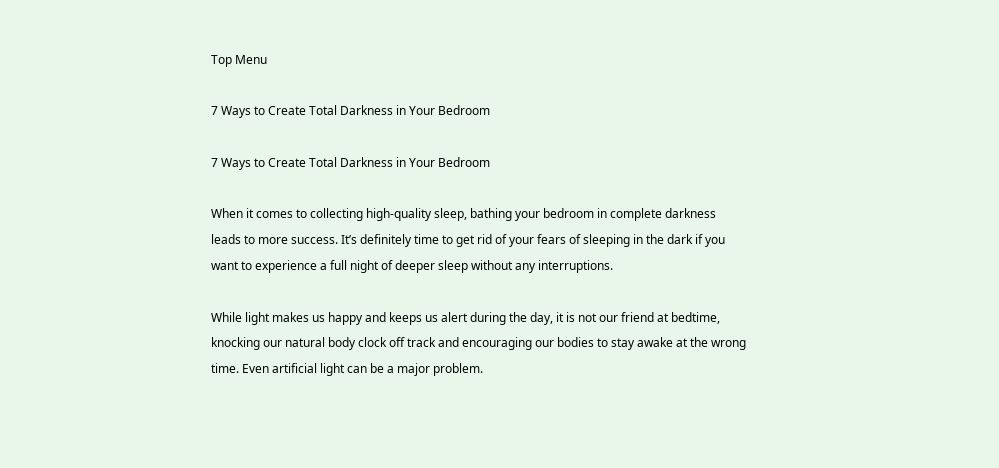Top Menu

7 Ways to Create Total Darkness in Your Bedroom

7 Ways to Create Total Darkness in Your Bedroom

When it comes to collecting high-quality sleep, bathing your bedroom in complete darkness leads to more success. It’s definitely time to get rid of your fears of sleeping in the dark if you want to experience a full night of deeper sleep without any interruptions.

While light makes us happy and keeps us alert during the day, it is not our friend at bedtime, knocking our natural body clock off track and encouraging our bodies to stay awake at the wrong time. Even artificial light can be a major problem.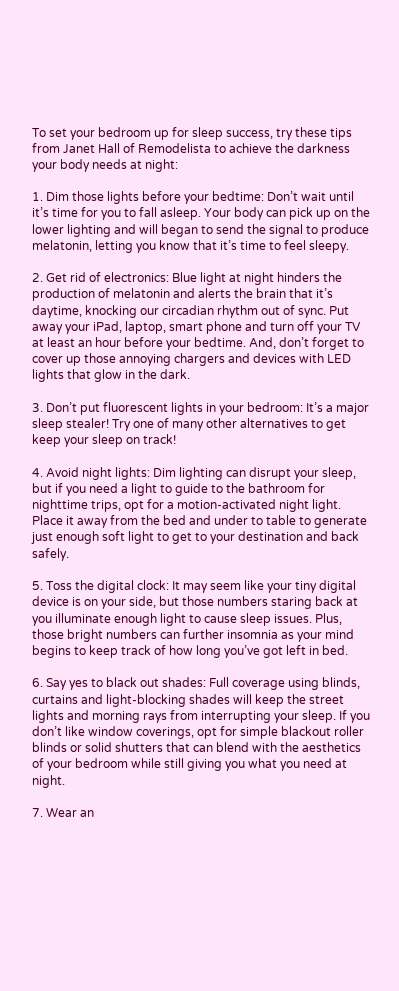To set your bedroom up for sleep success, try these tips from Janet Hall of Remodelista to achieve the darkness your body needs at night:

1. Dim those lights before your bedtime: Don’t wait until it’s time for you to fall asleep. Your body can pick up on the lower lighting and will began to send the signal to produce melatonin, letting you know that it’s time to feel sleepy.

2. Get rid of electronics: Blue light at night hinders the production of melatonin and alerts the brain that it’s daytime, knocking our circadian rhythm out of sync. Put away your iPad, laptop, smart phone and turn off your TV at least an hour before your bedtime. And, don’t forget to cover up those annoying chargers and devices with LED lights that glow in the dark.

3. Don’t put fluorescent lights in your bedroom: It’s a major sleep stealer! Try one of many other alternatives to get keep your sleep on track!

4. Avoid night lights: Dim lighting can disrupt your sleep, but if you need a light to guide to the bathroom for nighttime trips, opt for a motion-activated night light. Place it away from the bed and under to table to generate just enough soft light to get to your destination and back safely.

5. Toss the digital clock: It may seem like your tiny digital device is on your side, but those numbers staring back at you illuminate enough light to cause sleep issues. Plus, those bright numbers can further insomnia as your mind begins to keep track of how long you’ve got left in bed.

6. Say yes to black out shades: Full coverage using blinds, curtains and light-blocking shades will keep the street lights and morning rays from interrupting your sleep. If you don’t like window coverings, opt for simple blackout roller blinds or solid shutters that can blend with the aesthetics of your bedroom while still giving you what you need at night.

7. Wear an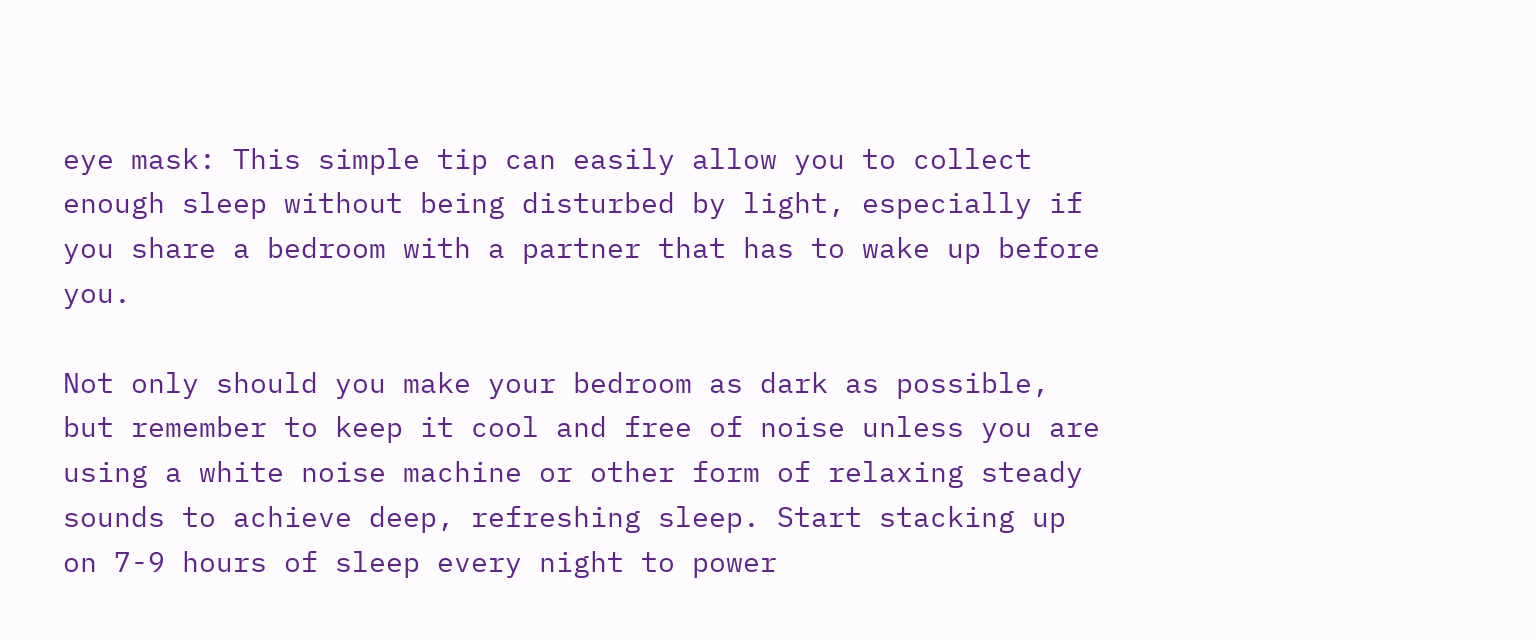eye mask: This simple tip can easily allow you to collect enough sleep without being disturbed by light, especially if you share a bedroom with a partner that has to wake up before you.

Not only should you make your bedroom as dark as possible, but remember to keep it cool and free of noise unless you are using a white noise machine or other form of relaxing steady sounds to achieve deep, refreshing sleep. Start stacking up on 7-9 hours of sleep every night to power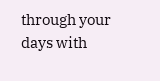through your days with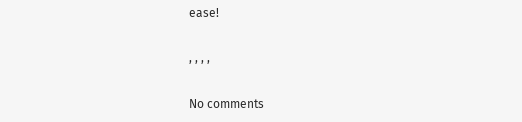ease!

, , , ,

No comments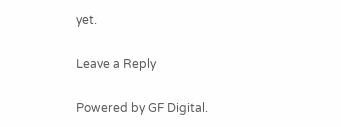yet.

Leave a Reply

Powered by GF Digital.